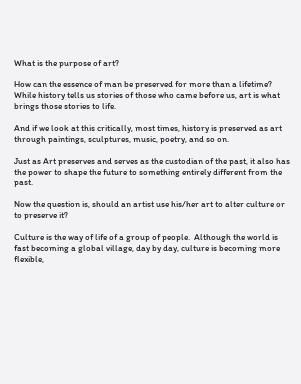What is the purpose of art?

How can the essence of man be preserved for more than a lifetime? While history tells us stories of those who came before us, art is what brings those stories to life.

And if we look at this critically, most times, history is preserved as art through paintings, sculptures, music, poetry, and so on.

Just as Art preserves and serves as the custodian of the past, it also has the power to shape the future to something entirely different from the past.

Now the question is, should an artist use his/her art to alter culture or to preserve it?

Culture is the way of life of a group of people.  Although the world is fast becoming a global village, day by day, culture is becoming more flexible,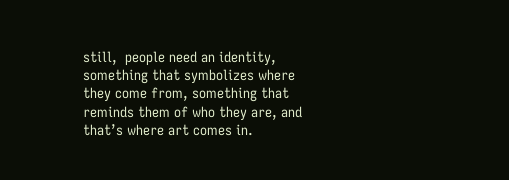still,  people need an identity, something that symbolizes where they come from, something that reminds them of who they are, and that’s where art comes in.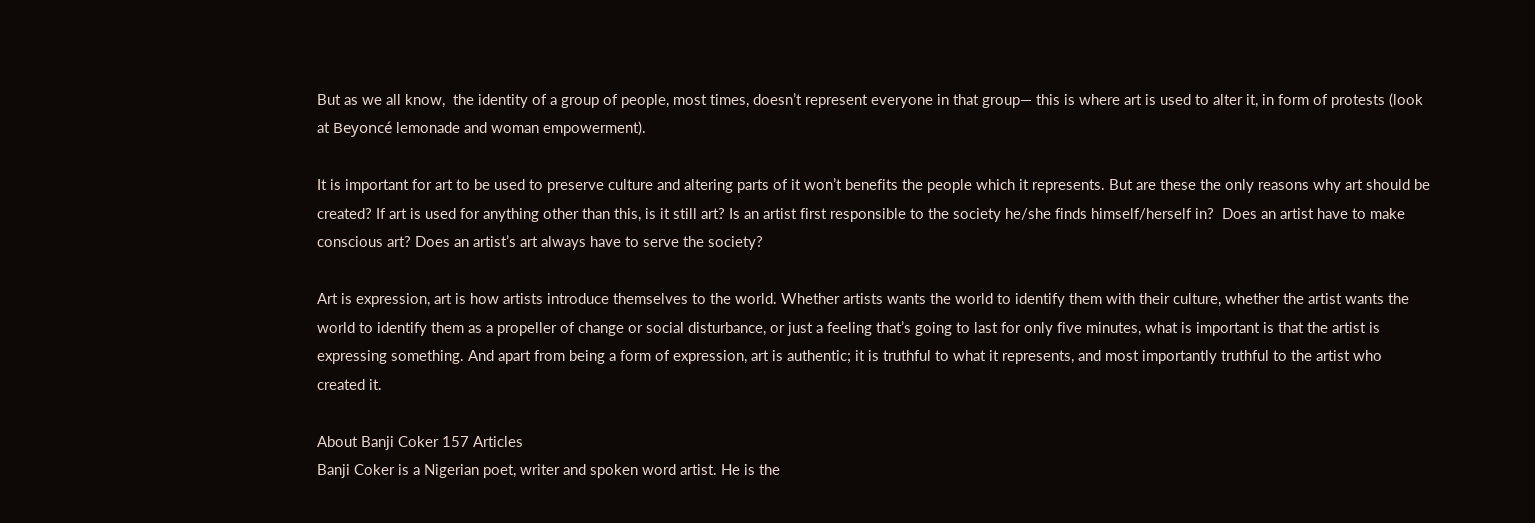But as we all know,  the identity of a group of people, most times, doesn’t represent everyone in that group— this is where art is used to alter it, in form of protests (look at Beyoncé lemonade and woman empowerment).

It is important for art to be used to preserve culture and altering parts of it won’t benefits the people which it represents. But are these the only reasons why art should be created? If art is used for anything other than this, is it still art? Is an artist first responsible to the society he/she finds himself/herself in?  Does an artist have to make conscious art? Does an artist’s art always have to serve the society?

Art is expression, art is how artists introduce themselves to the world. Whether artists wants the world to identify them with their culture, whether the artist wants the world to identify them as a propeller of change or social disturbance, or just a feeling that’s going to last for only five minutes, what is important is that the artist is expressing something. And apart from being a form of expression, art is authentic; it is truthful to what it represents, and most importantly truthful to the artist who created it.

About Banji Coker 157 Articles
Banji Coker is a Nigerian poet, writer and spoken word artist. He is the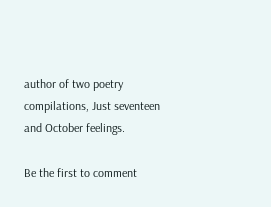author of two poetry compilations, Just seventeen and October feelings.

Be the first to comment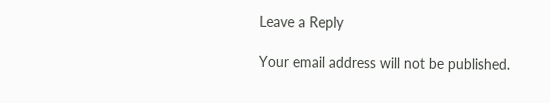Leave a Reply

Your email address will not be published.